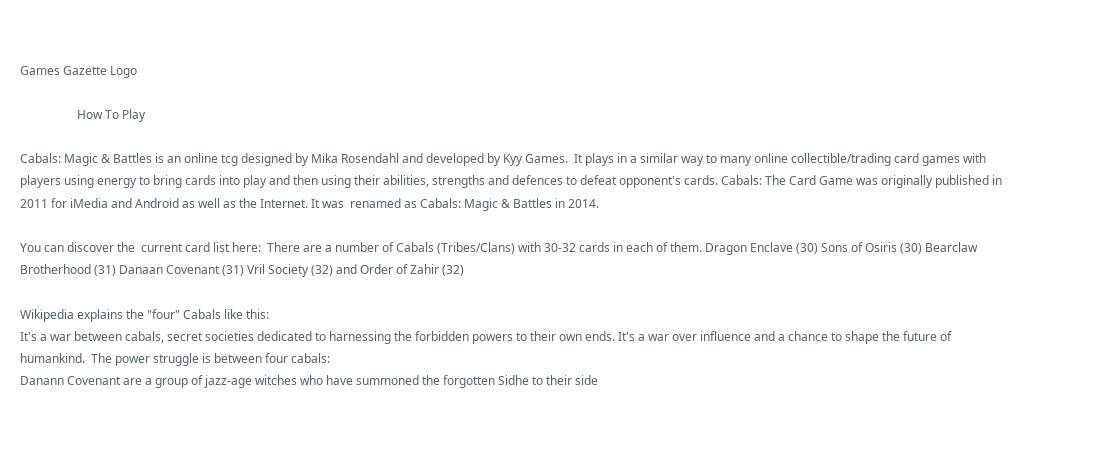Games Gazette Logo

                   How To Play

Cabals: Magic & Battles is an online tcg designed by Mika Rosendahl and developed by Kyy Games.  It plays in a similar way to many online collectible/trading card games with players using energy to bring cards into play and then using their abilities, strengths and defences to defeat opponent's cards. Cabals: The Card Game was originally published in 2011 for iMedia and Android as well as the Internet. It was  renamed as Cabals: Magic & Battles in 2014.

You can discover the  current card list here:  There are a number of Cabals (Tribes/Clans) with 30-32 cards in each of them. Dragon Enclave (30) Sons of Osiris (30) Bearclaw Brotherhood (31) Danaan Covenant (31) Vril Society (32) and Order of Zahir (32)

Wikipedia explains the "four" Cabals like this:
It's a war between cabals, secret societies dedicated to harnessing the forbidden powers to their own ends. It's a war over influence and a chance to shape the future of humankind.  The power struggle is between four cabals:
Danann Covenant are a group of jazz-age witches who have summoned the forgotten Sidhe to their side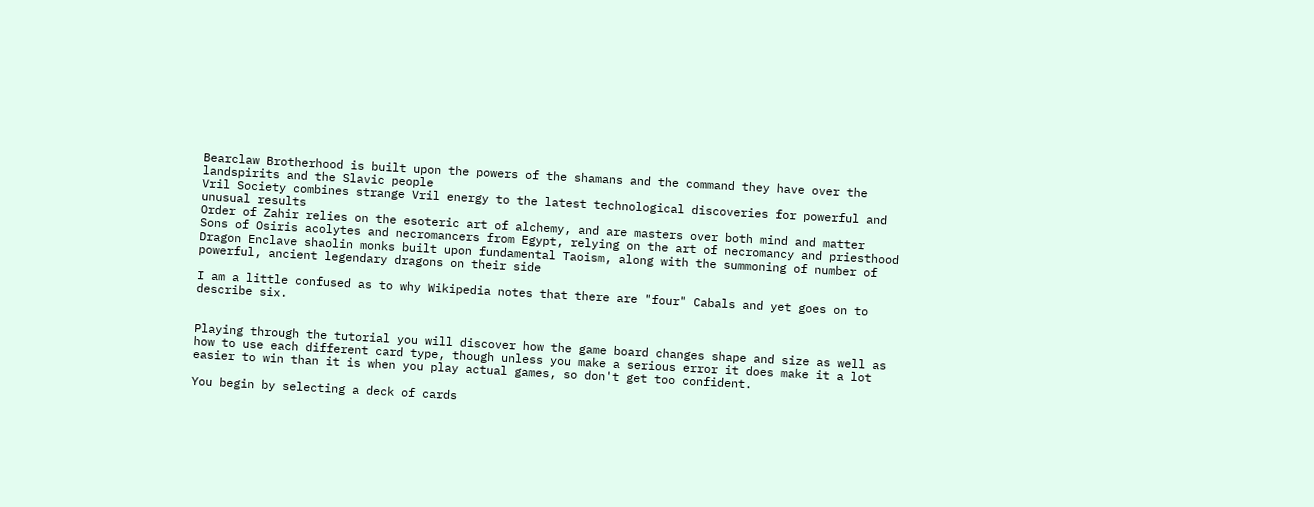Bearclaw Brotherhood is built upon the powers of the shamans and the command they have over the landspirits and the Slavic people
Vril Society combines strange Vril energy to the latest technological discoveries for powerful and unusual results
Order of Zahir relies on the esoteric art of alchemy, and are masters over both mind and matter
Sons of Osiris acolytes and necromancers from Egypt, relying on the art of necromancy and priesthood
Dragon Enclave shaolin monks built upon fundamental Taoism, along with the summoning of number of powerful, ancient legendary dragons on their side

I am a little confused as to why Wikipedia notes that there are "four" Cabals and yet goes on to describe six.


Playing through the tutorial you will discover how the game board changes shape and size as well as how to use each different card type, though unless you make a serious error it does make it a lot easier to win than it is when you play actual games, so don't get too confident.

You begin by selecting a deck of cards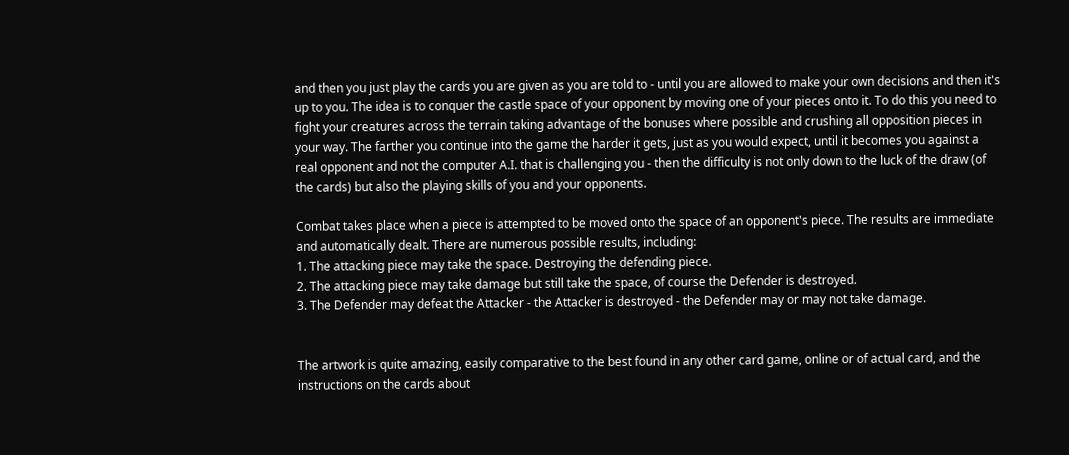and then you just play the cards you are given as you are told to - until you are allowed to make your own decisions and then it's up to you. The idea is to conquer the castle space of your opponent by moving one of your pieces onto it. To do this you need to fight your creatures across the terrain taking advantage of the bonuses where possible and crushing all opposition pieces in your way. The farther you continue into the game the harder it gets, just as you would expect, until it becomes you against a real opponent and not the computer A.I. that is challenging you - then the difficulty is not only down to the luck of the draw (of the cards) but also the playing skills of you and your opponents.

Combat takes place when a piece is attempted to be moved onto the space of an opponent's piece. The results are immediate and automatically dealt. There are numerous possible results, including:
1. The attacking piece may take the space. Destroying the defending piece.
2. The attacking piece may take damage but still take the space, of course the Defender is destroyed.
3. The Defender may defeat the Attacker - the Attacker is destroyed - the Defender may or may not take damage.


The artwork is quite amazing, easily comparative to the best found in any other card game, online or of actual card, and the instructions on the cards about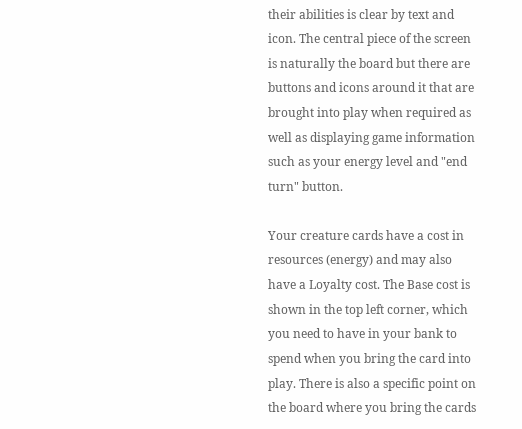their abilities is clear by text and icon. The central piece of the screen is naturally the board but there are buttons and icons around it that are brought into play when required as well as displaying game information such as your energy level and "end turn" button.

Your creature cards have a cost in resources (energy) and may also have a Loyalty cost. The Base cost is shown in the top left corner, which you need to have in your bank to spend when you bring the card into play. There is also a specific point on the board where you bring the cards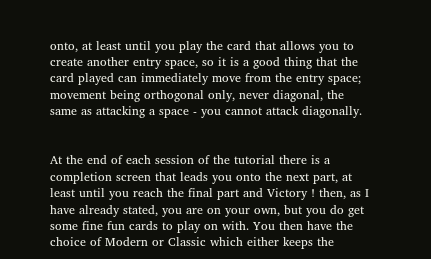onto, at least until you play the card that allows you to create another entry space, so it is a good thing that the card played can immediately move from the entry space; movement being orthogonal only, never diagonal, the same as attacking a space - you cannot attack diagonally.


At the end of each session of the tutorial there is a completion screen that leads you onto the next part, at least until you reach the final part and Victory ! then, as I have already stated, you are on your own, but you do get some fine fun cards to play on with. You then have the choice of Modern or Classic which either keeps the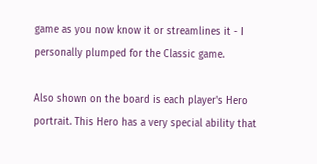game as you now know it or streamlines it - I personally plumped for the Classic game.

Also shown on the board is each player's Hero portrait. This Hero has a very special ability that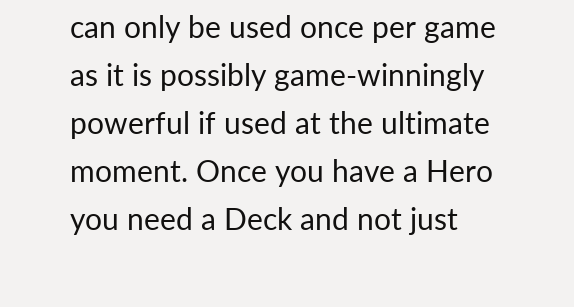can only be used once per game as it is possibly game-winningly powerful if used at the ultimate moment. Once you have a Hero you need a Deck and not just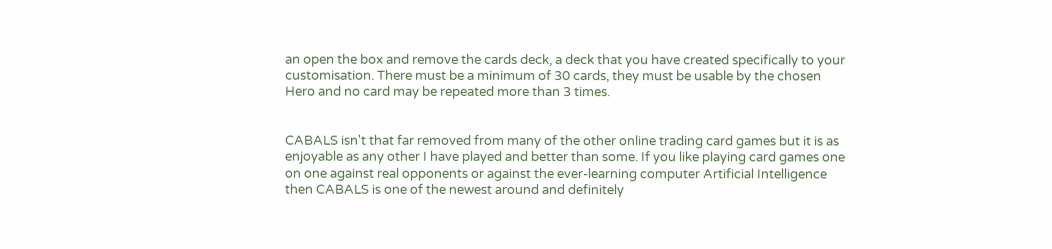an open the box and remove the cards deck, a deck that you have created specifically to your customisation. There must be a minimum of 30 cards, they must be usable by the chosen Hero and no card may be repeated more than 3 times.


CABALS isn't that far removed from many of the other online trading card games but it is as enjoyable as any other I have played and better than some. If you like playing card games one on one against real opponents or against the ever-learning computer Artificial Intelligence then CABALS is one of the newest around and definitely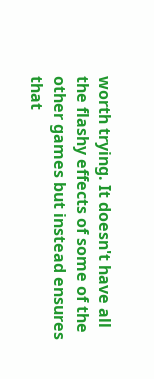worth trying. It doesn't have all the flashy effects of some of the other games but instead ensures that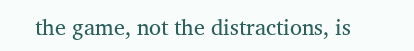the game, not the distractions, is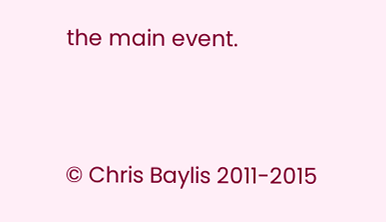the main event.




© Chris Baylis 2011-2015